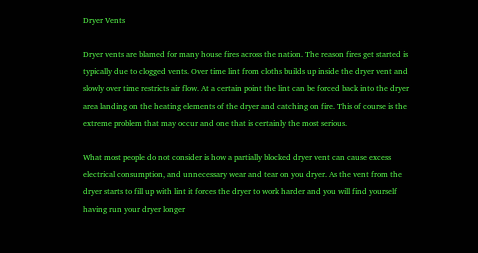Dryer Vents

Dryer vents are blamed for many house fires across the nation. The reason fires get started is typically due to clogged vents. Over time lint from cloths builds up inside the dryer vent and slowly over time restricts air flow. At a certain point the lint can be forced back into the dryer area landing on the heating elements of the dryer and catching on fire. This of course is the extreme problem that may occur and one that is certainly the most serious.

What most people do not consider is how a partially blocked dryer vent can cause excess electrical consumption, and unnecessary wear and tear on you dryer. As the vent from the dryer starts to fill up with lint it forces the dryer to work harder and you will find yourself having run your dryer longer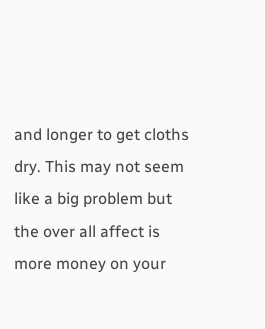and longer to get cloths dry. This may not seem like a big problem but the over all affect is more money on your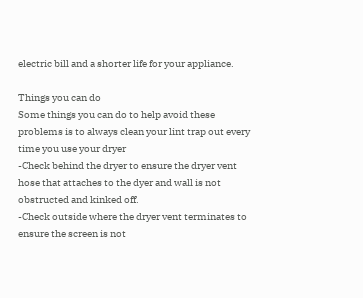electric bill and a shorter life for your appliance.

Things you can do
Some things you can do to help avoid these problems is to always clean your lint trap out every time you use your dryer
-Check behind the dryer to ensure the dryer vent hose that attaches to the dyer and wall is not obstructed and kinked off.
-Check outside where the dryer vent terminates to ensure the screen is not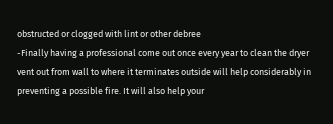obstructed or clogged with lint or other debree
-Finally having a professional come out once every year to clean the dryer vent out from wall to where it terminates outside will help considerably in preventing a possible fire. It will also help your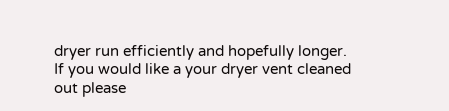dryer run efficiently and hopefully longer.
If you would like a your dryer vent cleaned out please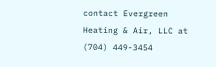contact Evergreen Heating & Air, LLC at (704) 449-3454